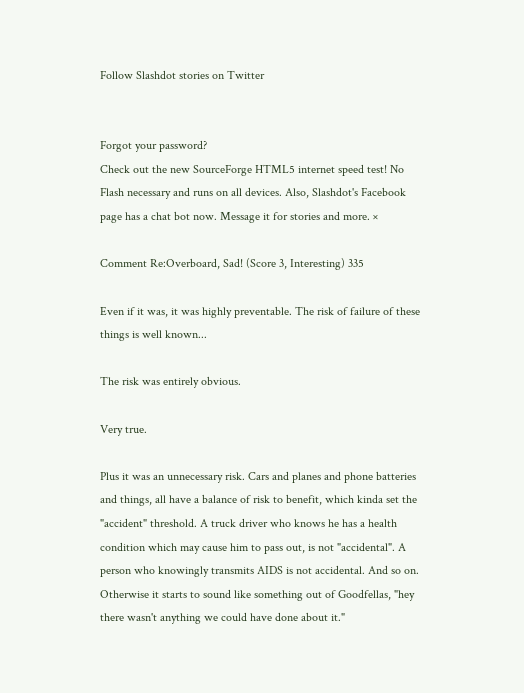Follow Slashdot stories on Twitter


Forgot your password?
Check out the new SourceForge HTML5 internet speed test! No Flash necessary and runs on all devices. Also, Slashdot's Facebook page has a chat bot now. Message it for stories and more. ×

Comment Re:Overboard, Sad! (Score 3, Interesting) 335

Even if it was, it was highly preventable. The risk of failure of these things is well known...

The risk was entirely obvious.

Very true.

Plus it was an unnecessary risk. Cars and planes and phone batteries and things, all have a balance of risk to benefit, which kinda set the "accident" threshold. A truck driver who knows he has a health condition which may cause him to pass out, is not "accidental". A person who knowingly transmits AIDS is not accidental. And so on. Otherwise it starts to sound like something out of Goodfellas, "hey there wasn't anything we could have done about it."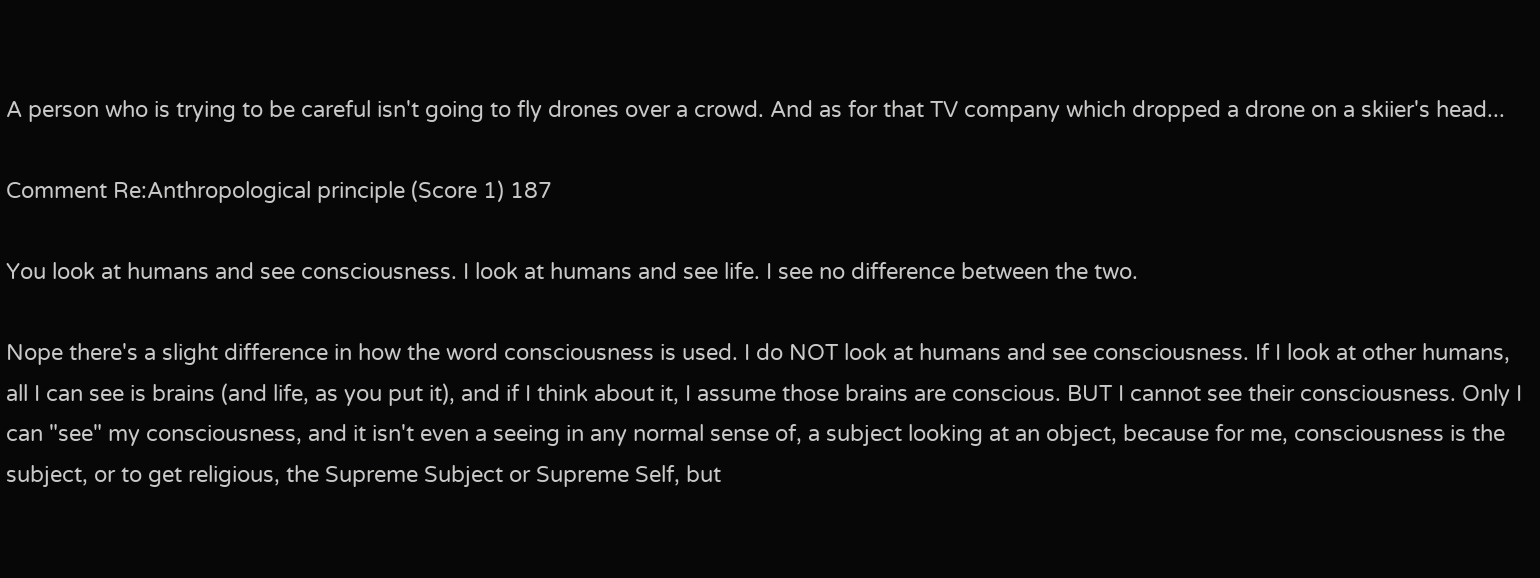A person who is trying to be careful isn't going to fly drones over a crowd. And as for that TV company which dropped a drone on a skiier's head...

Comment Re:Anthropological principle (Score 1) 187

You look at humans and see consciousness. I look at humans and see life. I see no difference between the two.

Nope there's a slight difference in how the word consciousness is used. I do NOT look at humans and see consciousness. If I look at other humans, all I can see is brains (and life, as you put it), and if I think about it, I assume those brains are conscious. BUT I cannot see their consciousness. Only I can "see" my consciousness, and it isn't even a seeing in any normal sense of, a subject looking at an object, because for me, consciousness is the subject, or to get religious, the Supreme Subject or Supreme Self, but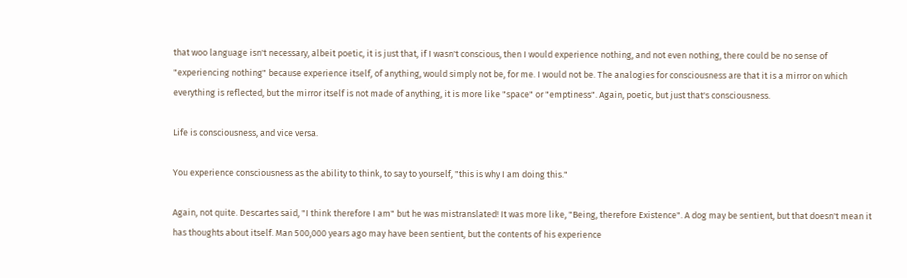that woo language isn't necessary, albeit poetic, it is just that, if I wasn't conscious, then I would experience nothing, and not even nothing, there could be no sense of "experiencing nothing" because experience itself, of anything, would simply not be, for me. I would not be. The analogies for consciousness are that it is a mirror on which everything is reflected, but the mirror itself is not made of anything, it is more like "space" or "emptiness". Again, poetic, but just that's consciousness.

Life is consciousness, and vice versa.

You experience consciousness as the ability to think, to say to yourself, "this is why I am doing this."

Again, not quite. Descartes said, "I think therefore I am" but he was mistranslated! It was more like, "Being, therefore Existence". A dog may be sentient, but that doesn't mean it has thoughts about itself. Man 500,000 years ago may have been sentient, but the contents of his experience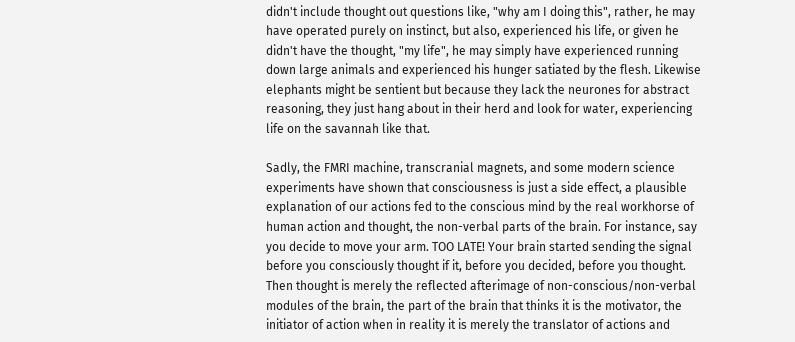didn't include thought out questions like, "why am I doing this", rather, he may have operated purely on instinct, but also, experienced his life, or given he didn't have the thought, "my life", he may simply have experienced running down large animals and experienced his hunger satiated by the flesh. Likewise elephants might be sentient but because they lack the neurones for abstract reasoning, they just hang about in their herd and look for water, experiencing life on the savannah like that.

Sadly, the FMRI machine, transcranial magnets, and some modern science experiments have shown that consciousness is just a side effect, a plausible explanation of our actions fed to the conscious mind by the real workhorse of human action and thought, the non-verbal parts of the brain. For instance, say you decide to move your arm. TOO LATE! Your brain started sending the signal before you consciously thought if it, before you decided, before you thought. Then thought is merely the reflected afterimage of non-conscious/non-verbal modules of the brain, the part of the brain that thinks it is the motivator, the initiator of action when in reality it is merely the translator of actions and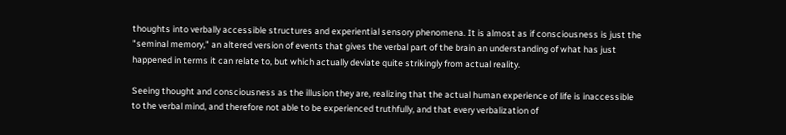thoughts into verbally accessible structures and experiential sensory phenomena. It is almost as if consciousness is just the "seminal memory," an altered version of events that gives the verbal part of the brain an understanding of what has just happened in terms it can relate to, but which actually deviate quite strikingly from actual reality.

Seeing thought and consciousness as the illusion they are, realizing that the actual human experience of life is inaccessible to the verbal mind, and therefore not able to be experienced truthfully, and that every verbalization of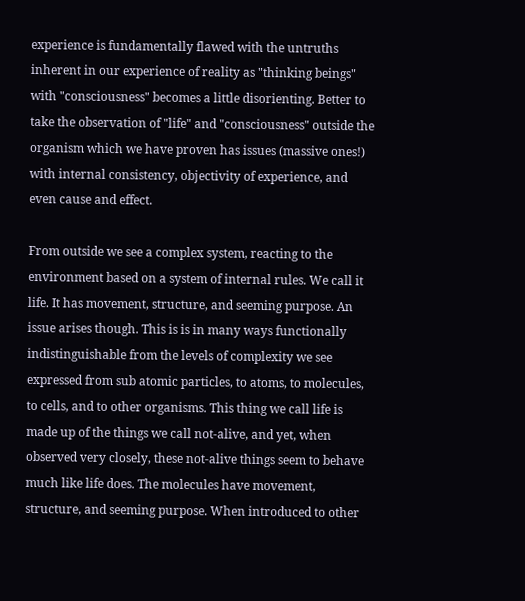experience is fundamentally flawed with the untruths inherent in our experience of reality as "thinking beings" with "consciousness" becomes a little disorienting. Better to take the observation of "life" and "consciousness" outside the organism which we have proven has issues (massive ones!) with internal consistency, objectivity of experience, and even cause and effect.

From outside we see a complex system, reacting to the environment based on a system of internal rules. We call it life. It has movement, structure, and seeming purpose. An issue arises though. This is is in many ways functionally indistinguishable from the levels of complexity we see expressed from sub atomic particles, to atoms, to molecules, to cells, and to other organisms. This thing we call life is made up of the things we call not-alive, and yet, when observed very closely, these not-alive things seem to behave much like life does. The molecules have movement, structure, and seeming purpose. When introduced to other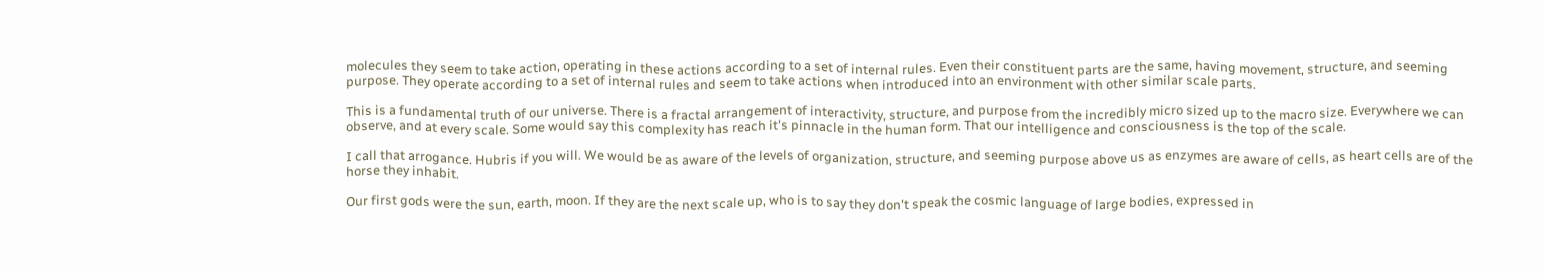molecules they seem to take action, operating in these actions according to a set of internal rules. Even their constituent parts are the same, having movement, structure, and seeming purpose. They operate according to a set of internal rules and seem to take actions when introduced into an environment with other similar scale parts.

This is a fundamental truth of our universe. There is a fractal arrangement of interactivity, structure, and purpose from the incredibly micro sized up to the macro size. Everywhere we can observe, and at every scale. Some would say this complexity has reach it's pinnacle in the human form. That our intelligence and consciousness is the top of the scale.

I call that arrogance. Hubris if you will. We would be as aware of the levels of organization, structure, and seeming purpose above us as enzymes are aware of cells, as heart cells are of the horse they inhabit.

Our first gods were the sun, earth, moon. If they are the next scale up, who is to say they don't speak the cosmic language of large bodies, expressed in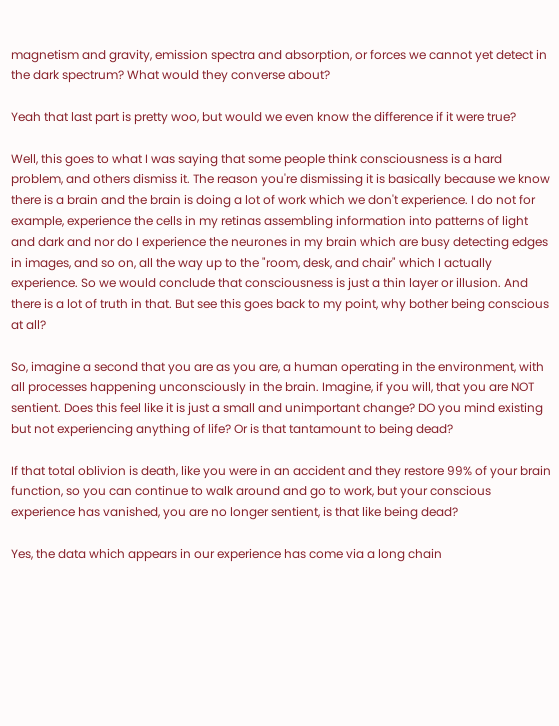magnetism and gravity, emission spectra and absorption, or forces we cannot yet detect in the dark spectrum? What would they converse about?

Yeah that last part is pretty woo, but would we even know the difference if it were true?

Well, this goes to what I was saying that some people think consciousness is a hard problem, and others dismiss it. The reason you're dismissing it is basically because we know there is a brain and the brain is doing a lot of work which we don't experience. I do not for example, experience the cells in my retinas assembling information into patterns of light and dark and nor do I experience the neurones in my brain which are busy detecting edges in images, and so on, all the way up to the "room, desk, and chair" which I actually experience. So we would conclude that consciousness is just a thin layer or illusion. And there is a lot of truth in that. But see this goes back to my point, why bother being conscious at all?

So, imagine a second that you are as you are, a human operating in the environment, with all processes happening unconsciously in the brain. Imagine, if you will, that you are NOT sentient. Does this feel like it is just a small and unimportant change? DO you mind existing but not experiencing anything of life? Or is that tantamount to being dead?

If that total oblivion is death, like you were in an accident and they restore 99% of your brain function, so you can continue to walk around and go to work, but your conscious experience has vanished, you are no longer sentient, is that like being dead?

Yes, the data which appears in our experience has come via a long chain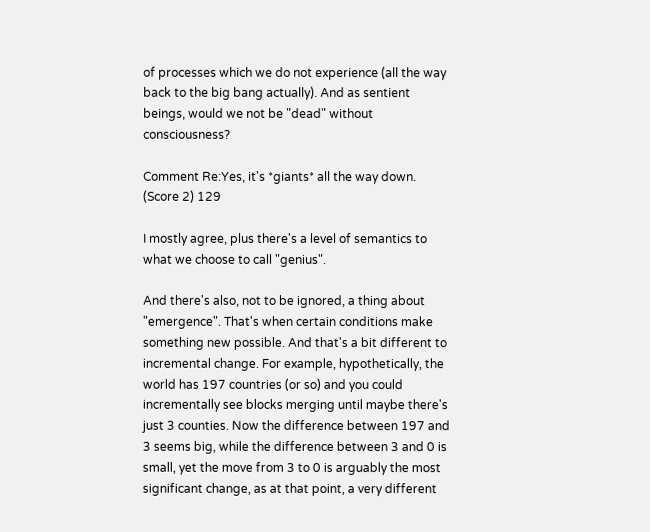of processes which we do not experience (all the way back to the big bang actually). And as sentient beings, would we not be "dead" without consciousness?

Comment Re:Yes, it's *giants* all the way down. (Score 2) 129

I mostly agree, plus there's a level of semantics to what we choose to call "genius".

And there's also, not to be ignored, a thing about "emergence". That's when certain conditions make something new possible. And that's a bit different to incremental change. For example, hypothetically, the world has 197 countries (or so) and you could incrementally see blocks merging until maybe there's just 3 counties. Now the difference between 197 and 3 seems big, while the difference between 3 and 0 is small, yet the move from 3 to 0 is arguably the most significant change, as at that point, a very different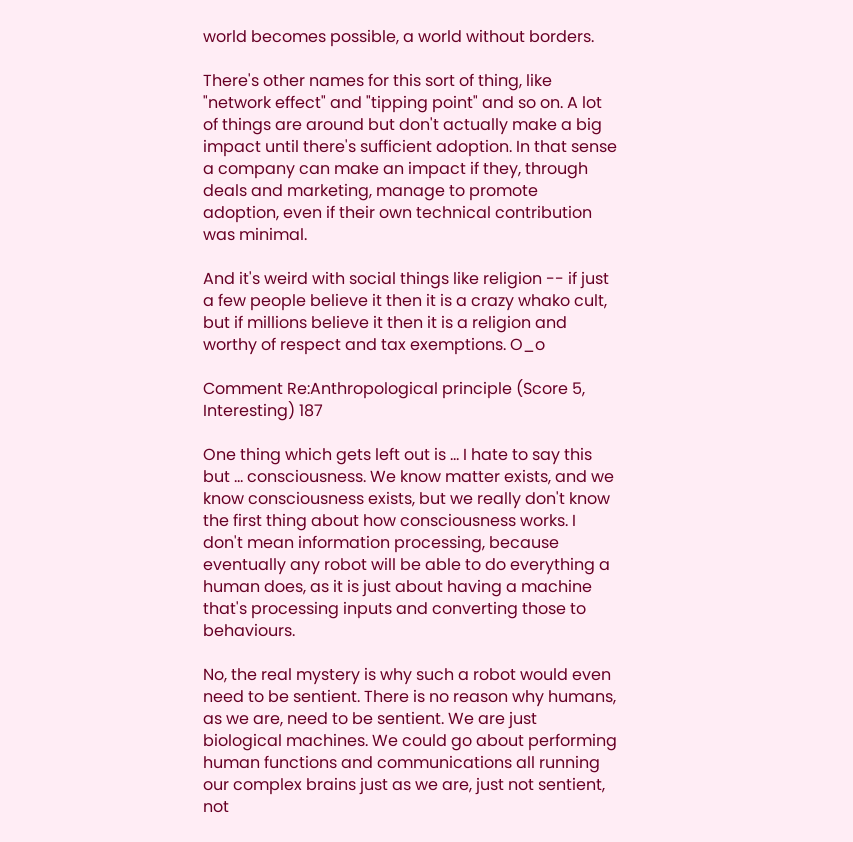world becomes possible, a world without borders.

There's other names for this sort of thing, like "network effect" and "tipping point" and so on. A lot of things are around but don't actually make a big impact until there's sufficient adoption. In that sense a company can make an impact if they, through deals and marketing, manage to promote adoption, even if their own technical contribution was minimal.

And it's weird with social things like religion -- if just a few people believe it then it is a crazy whako cult, but if millions believe it then it is a religion and worthy of respect and tax exemptions. O_o

Comment Re:Anthropological principle (Score 5, Interesting) 187

One thing which gets left out is ... I hate to say this but ... consciousness. We know matter exists, and we know consciousness exists, but we really don't know the first thing about how consciousness works. I don't mean information processing, because eventually any robot will be able to do everything a human does, as it is just about having a machine that's processing inputs and converting those to behaviours.

No, the real mystery is why such a robot would even need to be sentient. There is no reason why humans, as we are, need to be sentient. We are just biological machines. We could go about performing human functions and communications all running our complex brains just as we are, just not sentient, not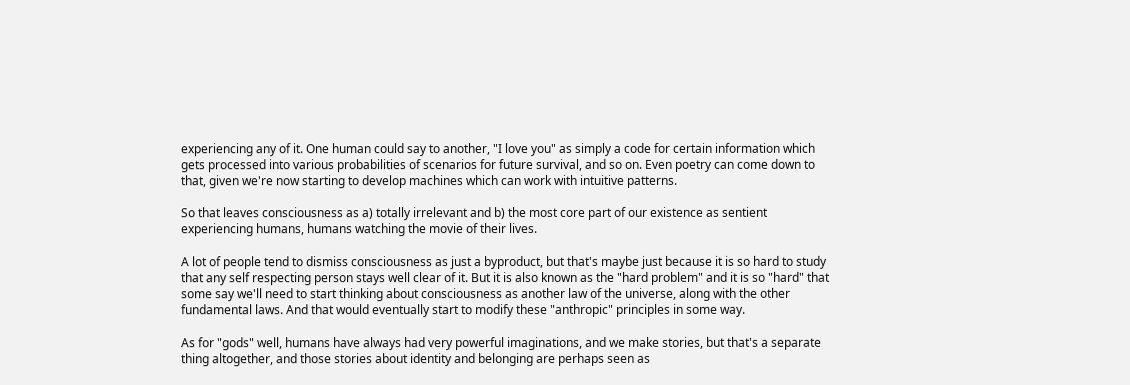experiencing any of it. One human could say to another, "I love you" as simply a code for certain information which gets processed into various probabilities of scenarios for future survival, and so on. Even poetry can come down to that, given we're now starting to develop machines which can work with intuitive patterns.

So that leaves consciousness as a) totally irrelevant and b) the most core part of our existence as sentient experiencing humans, humans watching the movie of their lives.

A lot of people tend to dismiss consciousness as just a byproduct, but that's maybe just because it is so hard to study that any self respecting person stays well clear of it. But it is also known as the "hard problem" and it is so "hard" that some say we'll need to start thinking about consciousness as another law of the universe, along with the other fundamental laws. And that would eventually start to modify these "anthropic" principles in some way.

As for "gods" well, humans have always had very powerful imaginations, and we make stories, but that's a separate thing altogether, and those stories about identity and belonging are perhaps seen as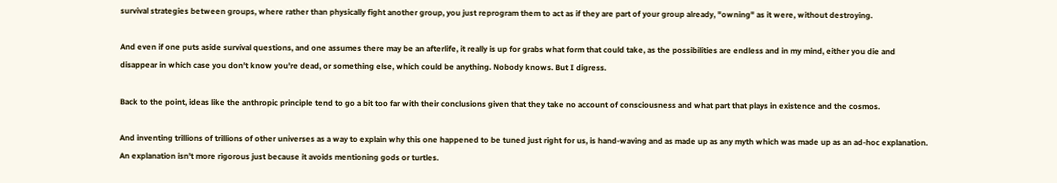survival strategies between groups, where rather than physically fight another group, you just reprogram them to act as if they are part of your group already, "owning" as it were, without destroying.

And even if one puts aside survival questions, and one assumes there may be an afterlife, it really is up for grabs what form that could take, as the possibilities are endless and in my mind, either you die and disappear in which case you don't know you're dead, or something else, which could be anything. Nobody knows. But I digress.

Back to the point, ideas like the anthropic principle tend to go a bit too far with their conclusions given that they take no account of consciousness and what part that plays in existence and the cosmos.

And inventing trillions of trillions of other universes as a way to explain why this one happened to be tuned just right for us, is hand-waving and as made up as any myth which was made up as an ad-hoc explanation. An explanation isn't more rigorous just because it avoids mentioning gods or turtles.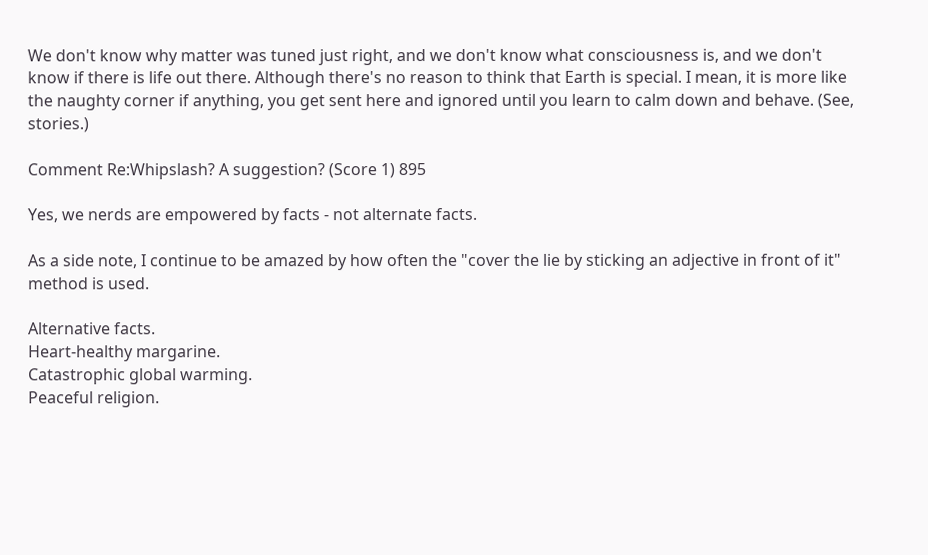We don't know why matter was tuned just right, and we don't know what consciousness is, and we don't know if there is life out there. Although there's no reason to think that Earth is special. I mean, it is more like the naughty corner if anything, you get sent here and ignored until you learn to calm down and behave. (See, stories.)

Comment Re:Whipslash? A suggestion? (Score 1) 895

Yes, we nerds are empowered by facts - not alternate facts.

As a side note, I continue to be amazed by how often the "cover the lie by sticking an adjective in front of it" method is used.

Alternative facts.
Heart-healthy margarine.
Catastrophic global warming.
Peaceful religion.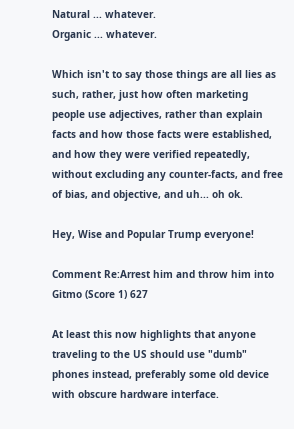Natural ... whatever.
Organic ... whatever.

Which isn't to say those things are all lies as such, rather, just how often marketing people use adjectives, rather than explain facts and how those facts were established, and how they were verified repeatedly, without excluding any counter-facts, and free of bias, and objective, and uh... oh ok.

Hey, Wise and Popular Trump everyone!

Comment Re:Arrest him and throw him into Gitmo (Score 1) 627

At least this now highlights that anyone traveling to the US should use "dumb" phones instead, preferably some old device with obscure hardware interface.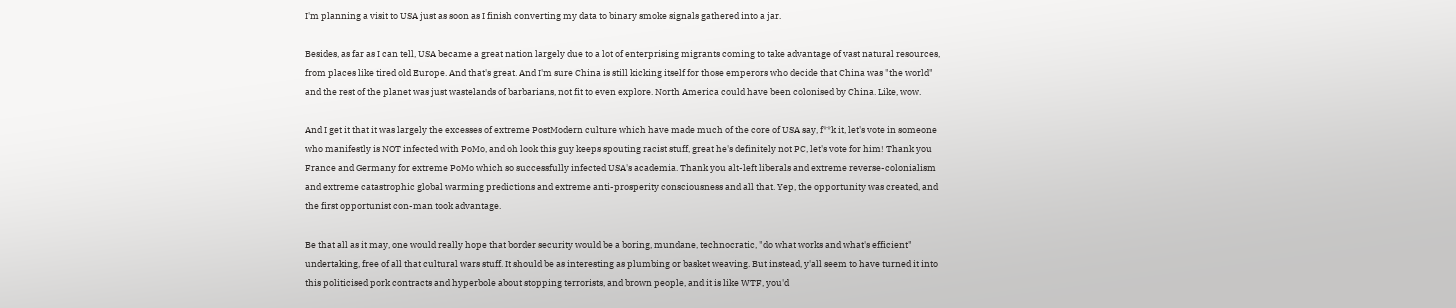I'm planning a visit to USA just as soon as I finish converting my data to binary smoke signals gathered into a jar.

Besides, as far as I can tell, USA became a great nation largely due to a lot of enterprising migrants coming to take advantage of vast natural resources, from places like tired old Europe. And that's great. And I'm sure China is still kicking itself for those emperors who decide that China was "the world" and the rest of the planet was just wastelands of barbarians, not fit to even explore. North America could have been colonised by China. Like, wow.

And I get it that it was largely the excesses of extreme PostModern culture which have made much of the core of USA say, f**k it, let's vote in someone who manifestly is NOT infected with PoMo, and oh look this guy keeps spouting racist stuff, great he's definitely not PC, let's vote for him! Thank you France and Germany for extreme PoMo which so successfully infected USA's academia. Thank you alt-left liberals and extreme reverse-colonialism and extreme catastrophic global warming predictions and extreme anti-prosperity consciousness and all that. Yep, the opportunity was created, and the first opportunist con-man took advantage.

Be that all as it may, one would really hope that border security would be a boring, mundane, technocratic, "do what works and what's efficient" undertaking, free of all that cultural wars stuff. It should be as interesting as plumbing or basket weaving. But instead, y'all seem to have turned it into this politicised pork contracts and hyperbole about stopping terrorists, and brown people, and it is like WTF, you'd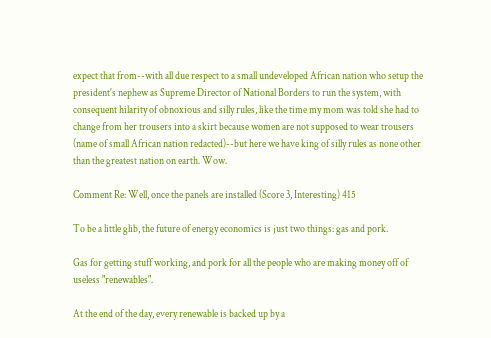expect that from--with all due respect to a small undeveloped African nation who setup the president's nephew as Supreme Director of National Borders to run the system, with consequent hilarity of obnoxious and silly rules, like the time my mom was told she had to change from her trousers into a skirt because women are not supposed to wear trousers (name of small African nation redacted)--but here we have king of silly rules as none other than the greatest nation on earth. Wow.

Comment Re: Well, once the panels are installed (Score 3, Interesting) 415

To be a little glib, the future of energy economics is just two things: gas and pork.

Gas for getting stuff working, and pork for all the people who are making money off of useless "renewables".

At the end of the day, every renewable is backed up by a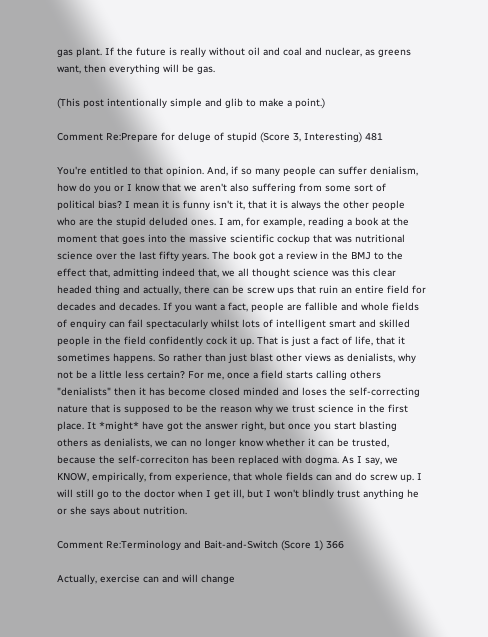gas plant. If the future is really without oil and coal and nuclear, as greens want, then everything will be gas.

(This post intentionally simple and glib to make a point.)

Comment Re:Prepare for deluge of stupid (Score 3, Interesting) 481

You're entitled to that opinion. And, if so many people can suffer denialism, how do you or I know that we aren't also suffering from some sort of political bias? I mean it is funny isn't it, that it is always the other people who are the stupid deluded ones. I am, for example, reading a book at the moment that goes into the massive scientific cockup that was nutritional science over the last fifty years. The book got a review in the BMJ to the effect that, admitting indeed that, we all thought science was this clear headed thing and actually, there can be screw ups that ruin an entire field for decades and decades. If you want a fact, people are fallible and whole fields of enquiry can fail spectacularly whilst lots of intelligent smart and skilled people in the field confidently cock it up. That is just a fact of life, that it sometimes happens. So rather than just blast other views as denialists, why not be a little less certain? For me, once a field starts calling others "denialists" then it has become closed minded and loses the self-correcting nature that is supposed to be the reason why we trust science in the first place. It *might* have got the answer right, but once you start blasting others as denialists, we can no longer know whether it can be trusted, because the self-correciton has been replaced with dogma. As I say, we KNOW, empirically, from experience, that whole fields can and do screw up. I will still go to the doctor when I get ill, but I won't blindly trust anything he or she says about nutrition.

Comment Re:Terminology and Bait-and-Switch (Score 1) 366

Actually, exercise can and will change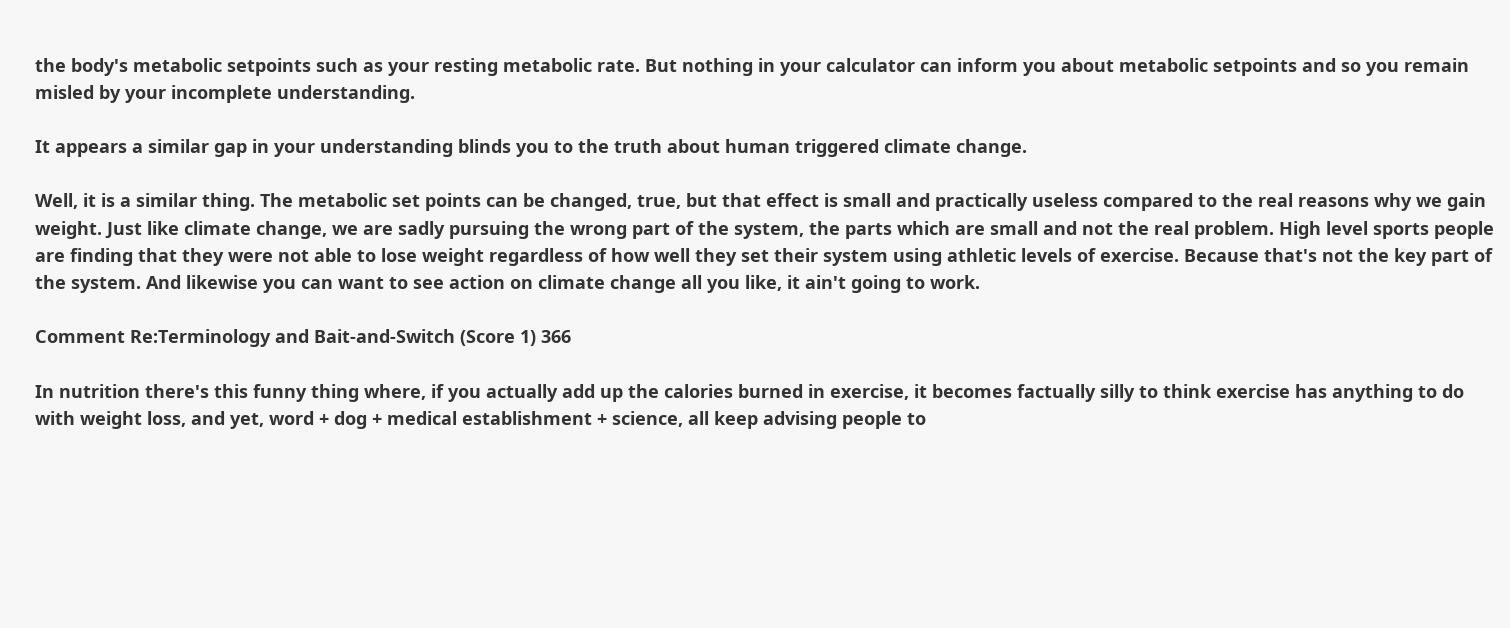the body's metabolic setpoints such as your resting metabolic rate. But nothing in your calculator can inform you about metabolic setpoints and so you remain misled by your incomplete understanding.

It appears a similar gap in your understanding blinds you to the truth about human triggered climate change.

Well, it is a similar thing. The metabolic set points can be changed, true, but that effect is small and practically useless compared to the real reasons why we gain weight. Just like climate change, we are sadly pursuing the wrong part of the system, the parts which are small and not the real problem. High level sports people are finding that they were not able to lose weight regardless of how well they set their system using athletic levels of exercise. Because that's not the key part of the system. And likewise you can want to see action on climate change all you like, it ain't going to work.

Comment Re:Terminology and Bait-and-Switch (Score 1) 366

In nutrition there's this funny thing where, if you actually add up the calories burned in exercise, it becomes factually silly to think exercise has anything to do with weight loss, and yet, word + dog + medical establishment + science, all keep advising people to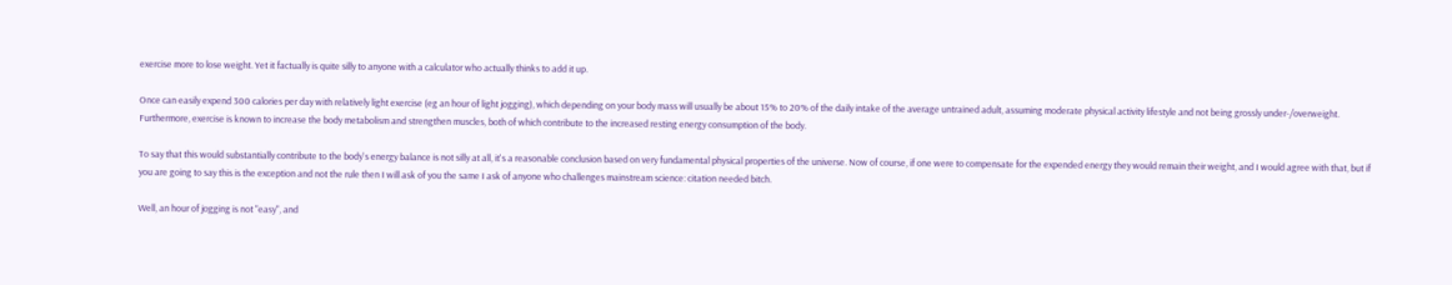exercise more to lose weight. Yet it factually is quite silly to anyone with a calculator who actually thinks to add it up.

Once can easily expend 300 calories per day with relatively light exercise (eg an hour of light jogging), which depending on your body mass will usually be about 15% to 20% of the daily intake of the average untrained adult, assuming moderate physical activity lifestyle and not being grossly under-/overweight. Furthermore, exercise is known to increase the body metabolism and strengthen muscles, both of which contribute to the increased resting energy consumption of the body.

To say that this would substantially contribute to the body's energy balance is not silly at all, it's a reasonable conclusion based on very fundamental physical properties of the universe. Now of course, if one were to compensate for the expended energy they would remain their weight, and I would agree with that, but if you are going to say this is the exception and not the rule then I will ask of you the same I ask of anyone who challenges mainstream science: citation needed bitch.

Well, an hour of jogging is not "easy", and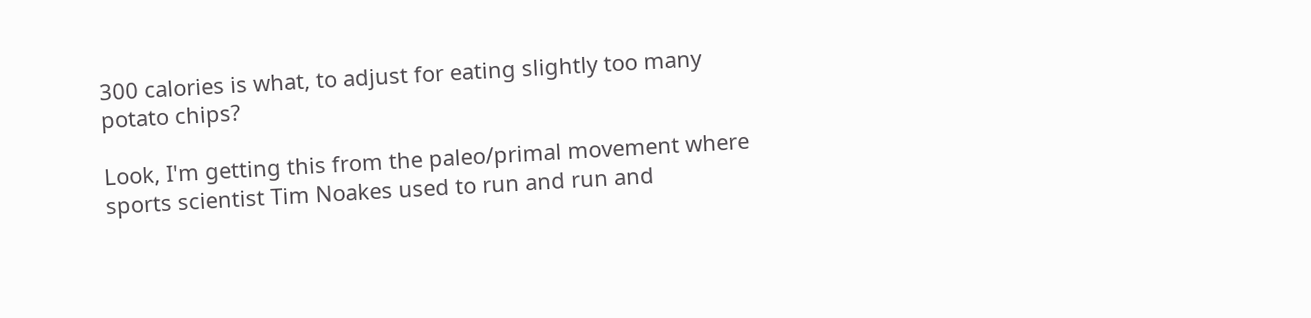300 calories is what, to adjust for eating slightly too many potato chips?

Look, I'm getting this from the paleo/primal movement where sports scientist Tim Noakes used to run and run and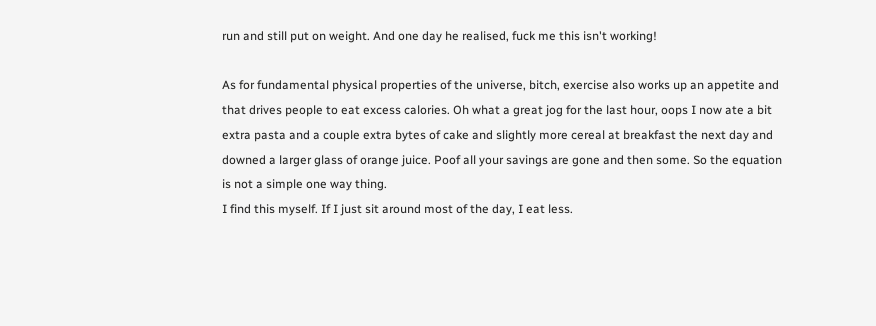run and still put on weight. And one day he realised, fuck me this isn't working!

As for fundamental physical properties of the universe, bitch, exercise also works up an appetite and that drives people to eat excess calories. Oh what a great jog for the last hour, oops I now ate a bit extra pasta and a couple extra bytes of cake and slightly more cereal at breakfast the next day and downed a larger glass of orange juice. Poof all your savings are gone and then some. So the equation is not a simple one way thing.
I find this myself. If I just sit around most of the day, I eat less.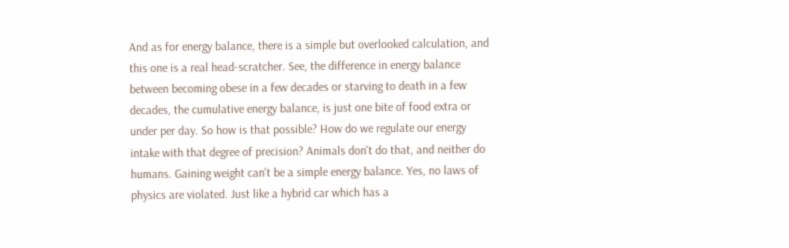And as for energy balance, there is a simple but overlooked calculation, and this one is a real head-scratcher. See, the difference in energy balance between becoming obese in a few decades or starving to death in a few decades, the cumulative energy balance, is just one bite of food extra or under per day. So how is that possible? How do we regulate our energy intake with that degree of precision? Animals don't do that, and neither do humans. Gaining weight can't be a simple energy balance. Yes, no laws of physics are violated. Just like a hybrid car which has a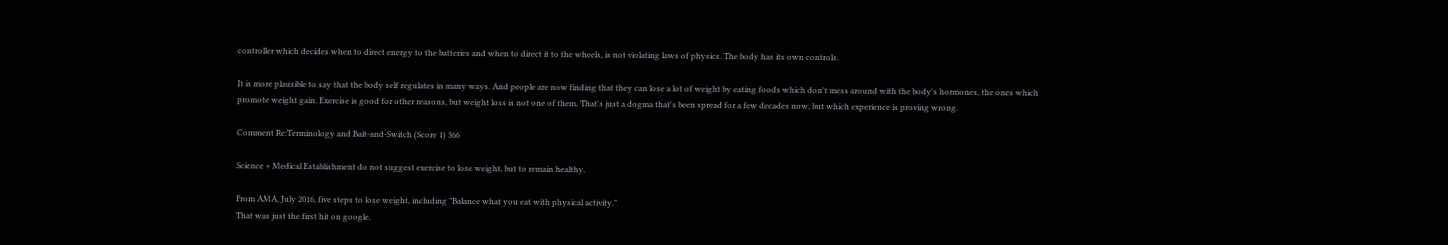controller which decides when to direct energy to the batteries and when to direct it to the wheels, is not violating laws of physics. The body has its own controls.

It is more plausible to say that the body self regulates in many ways. And people are now finding that they can lose a lot of weight by eating foods which don't mess around with the body's hormones, the ones which promote weight gain. Exercise is good for other reasons, but weight loss is not one of them. That's just a dogma that's been spread for a few decades now, but which experience is proving wrong.

Comment Re:Terminology and Bait-and-Switch (Score 1) 366

Science + Medical Establishment do not suggest exercise to lose weight, but to remain healthy.

From AMA, July 2016, five steps to lose weight, including "Balance what you eat with physical activity."
That was just the first hit on google.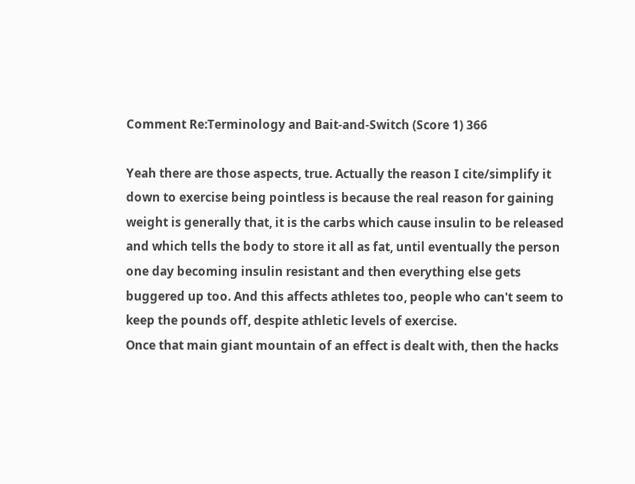Comment Re:Terminology and Bait-and-Switch (Score 1) 366

Yeah there are those aspects, true. Actually the reason I cite/simplify it down to exercise being pointless is because the real reason for gaining weight is generally that, it is the carbs which cause insulin to be released and which tells the body to store it all as fat, until eventually the person one day becoming insulin resistant and then everything else gets buggered up too. And this affects athletes too, people who can't seem to keep the pounds off, despite athletic levels of exercise.
Once that main giant mountain of an effect is dealt with, then the hacks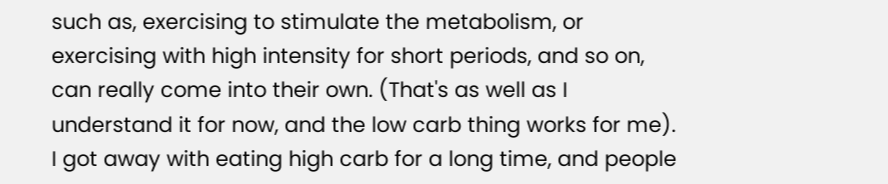such as, exercising to stimulate the metabolism, or exercising with high intensity for short periods, and so on, can really come into their own. (That's as well as I understand it for now, and the low carb thing works for me). I got away with eating high carb for a long time, and people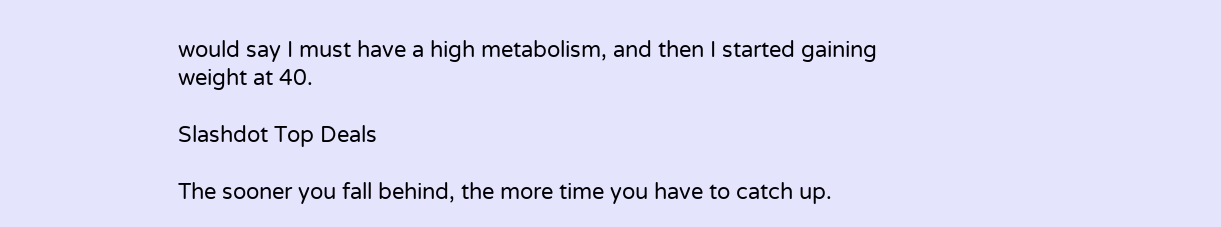would say I must have a high metabolism, and then I started gaining weight at 40.

Slashdot Top Deals

The sooner you fall behind, the more time you have to catch up.